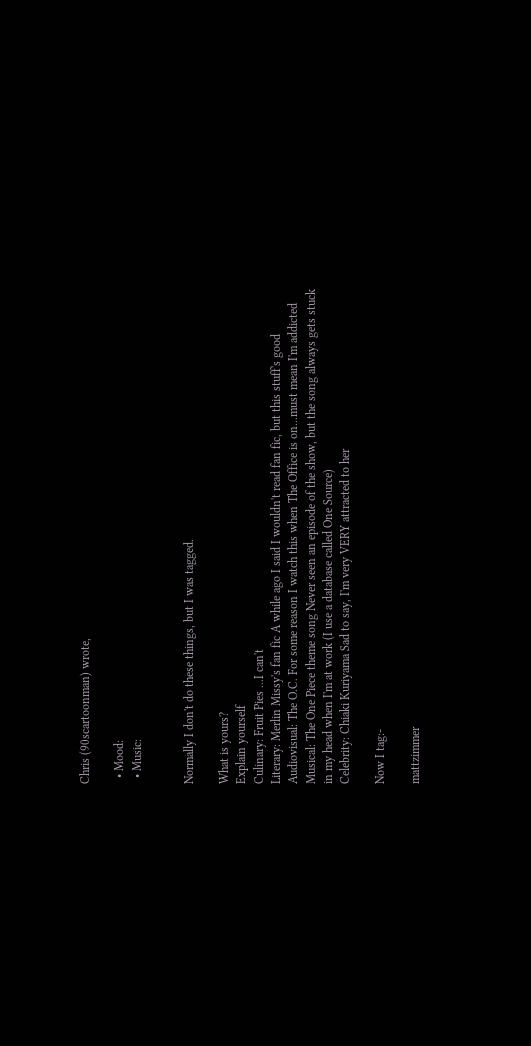Chris (90scartoonman) wrote,

  • Mood:
  • Music:


Normally I don't do these things, but I was tagged.

What is yours?
Explain yourself
Culinary: Fruit Pies ...I can't
Literary: Merlin Missy's fan fic A while ago I said I wouldn't read fan fic, but this stuff's good
Audiovisual: The O.C. For some reason I watch this when The Office is on...must mean I'm addicted
Musical: The One Piece theme song Never seen an episode of the show, but the song always gets stuck in my head when I'm at work (I use a database called One Source)
Celebrity: Chiaki Kuriyama Sad to say, I'm very VERY attracted to her

Now I tag:-

mattzimmer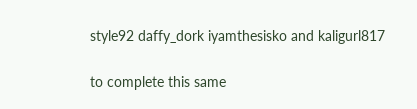style92 daffy_dork iyamthesisko and kaligurl817

to complete this same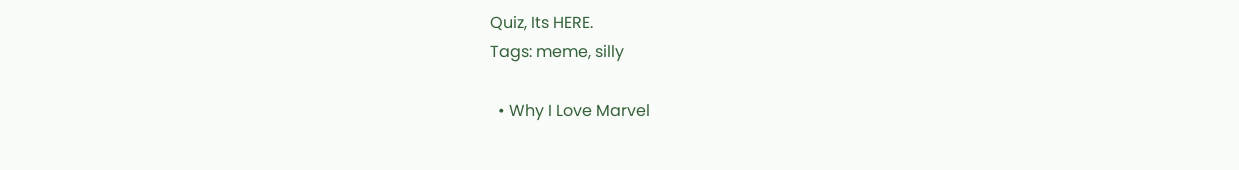Quiz, Its HERE.
Tags: meme, silly

  • Why I Love Marvel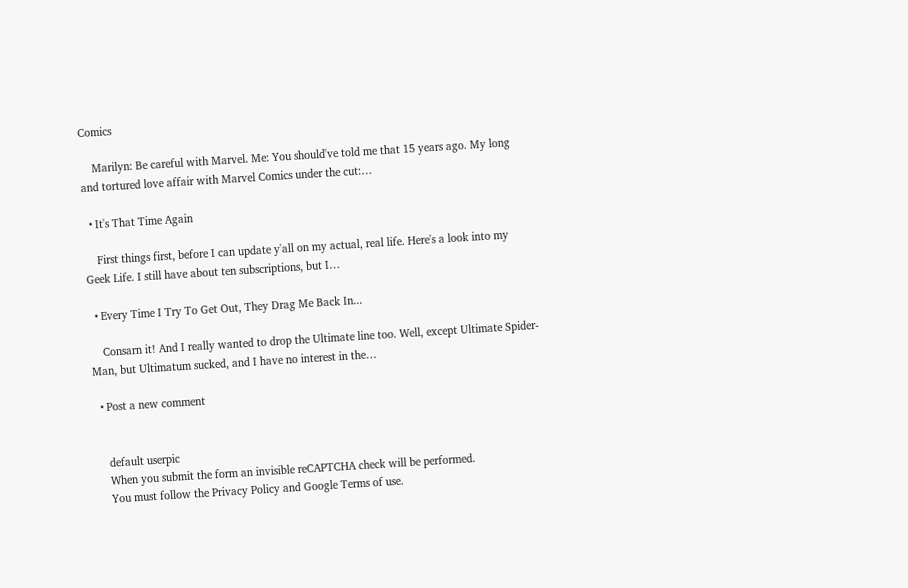Comics

    Marilyn: Be careful with Marvel. Me: You should've told me that 15 years ago. My long and tortured love affair with Marvel Comics under the cut:…

  • It's That Time Again

    First things first, before I can update y'all on my actual, real life. Here's a look into my Geek Life. I still have about ten subscriptions, but I…

  • Every Time I Try To Get Out, They Drag Me Back In...

    Consarn it! And I really wanted to drop the Ultimate line too. Well, except Ultimate Spider-Man, but Ultimatum sucked, and I have no interest in the…

  • Post a new comment


    default userpic
    When you submit the form an invisible reCAPTCHA check will be performed.
    You must follow the Privacy Policy and Google Terms of use.